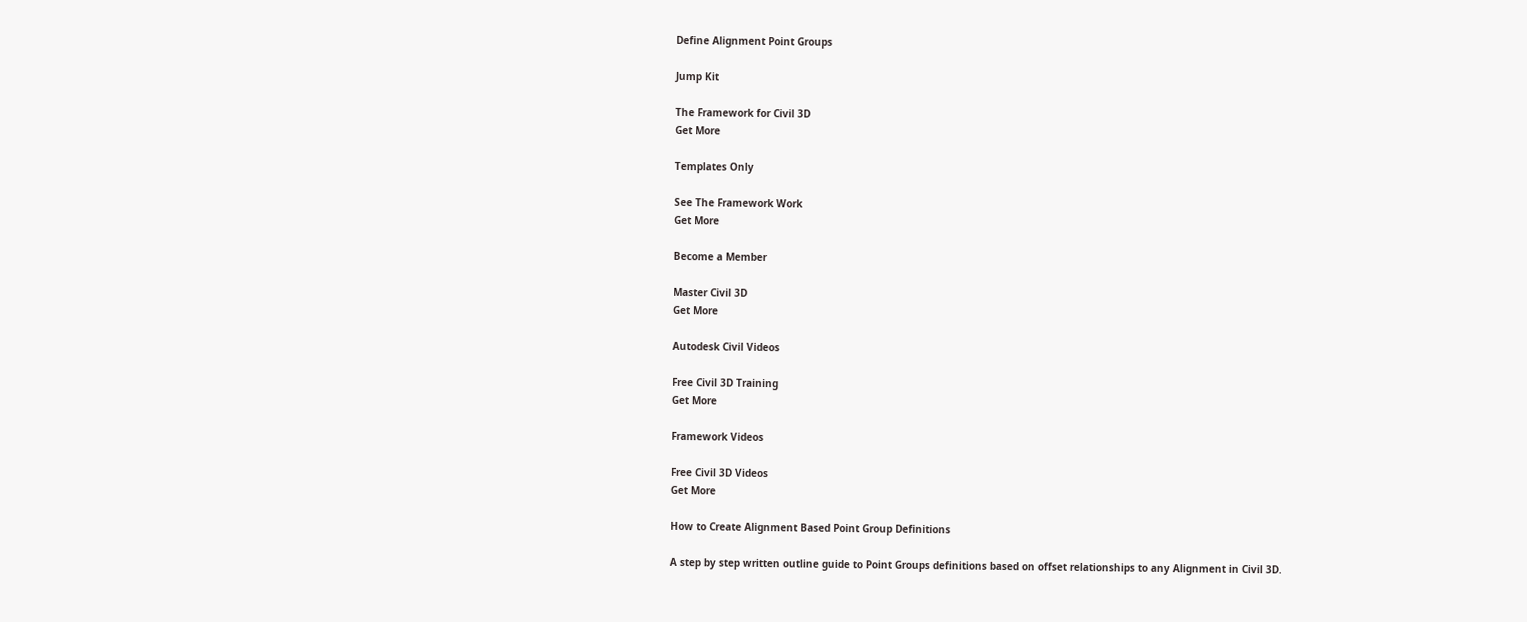Define Alignment Point Groups

Jump Kit

The Framework for Civil 3D
Get More

Templates Only

See The Framework Work
Get More

Become a Member

Master Civil 3D
Get More

Autodesk Civil Videos

Free Civil 3D Training
Get More

Framework Videos

Free Civil 3D Videos
Get More

How to Create Alignment Based Point Group Definitions

A step by step written outline guide to Point Groups definitions based on offset relationships to any Alignment in Civil 3D.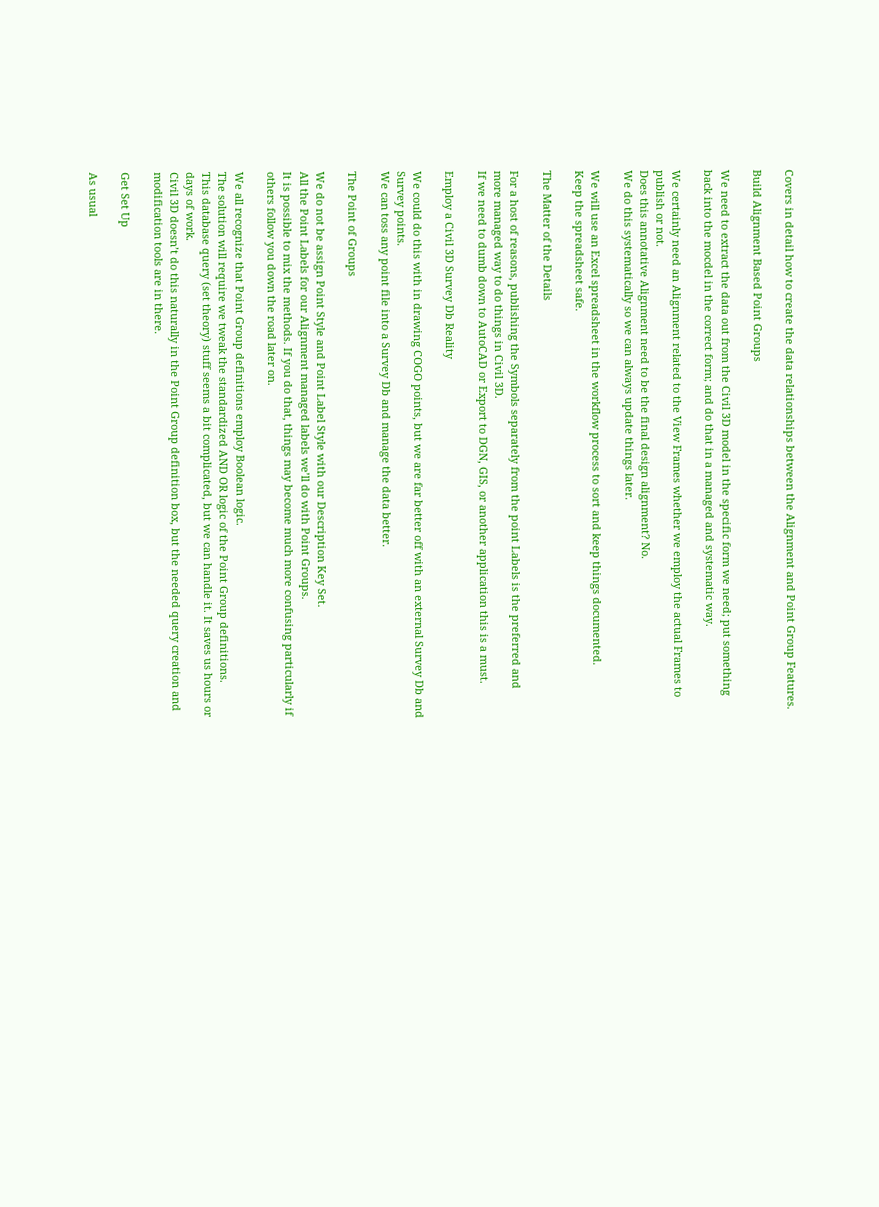Covers in detail how to create the data relationships between the Alignment and Point Group Features.

Build Alignment Based Point Groups

We need to extract the data out from the Civil 3D model in the specific form we need; put something back into the mocdel in the correct form; and do that in a managed and systematic way.

We certainly need an Alignment related to the View Frames whether we employ the actual Frames to publish or not.
Does this annotative Alignment need to be the final design alignment? No.
We do this systematically so we can always update things later.

We will use an Excel spreadsheet in the workflow process to sort and keep things documented.
Keep the spreadsheet safe.

The Matter of the Details

For a host of reasons, publishing the Symbols separately from the point Labels is the preferred and more managed way to do things in Civil 3D.
If we need to dumb down to AutoCAD or Export to DGN, GIS, or another application this is a must.

Employ a Civil 3D Survey Db Reality

We could do this with in drawing COGO points, but we are far better off with an external Survey Db and Survey points.
We can toss any point file into a Survey Db and manage the data better.

The Point of Groups

We do not be assign Point Style and Point Label Style with our Description Key Set.
All the Point Labels for our Alignment managed labels we’ll do with Point Groups.
It is possible to mix the methods. If you do that, things may become much more confusing particularly if others follow you down the road later on.

We all recognize that Point Group definitions employ Boolean logic.
The solution will require we tweak the standardized AND OR logic of the Point Group definitions.
This database query (set theory) stuff seems a bit complicated, but we can handle it. It saves us hours or days of work.
Civil 3D doesn’t do this naturally in the Point Group definition box, but the needed query creation and modification tools are in there.

Get Set Up

As usual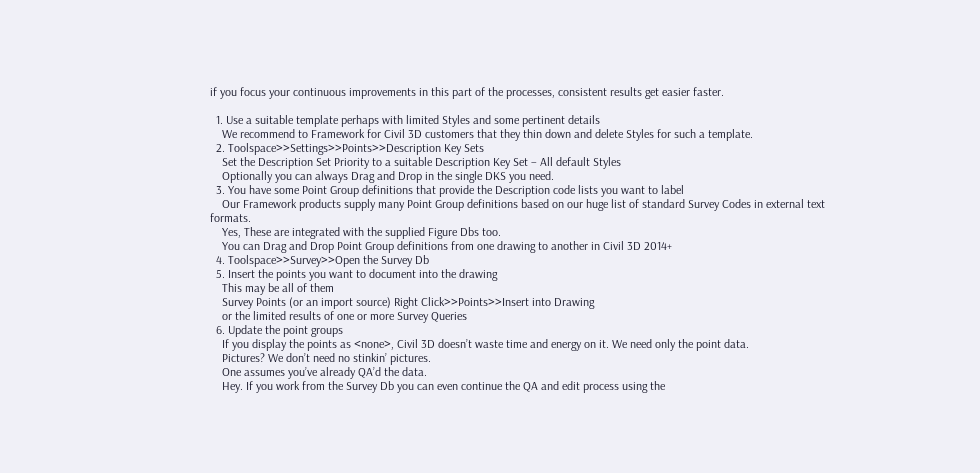if you focus your continuous improvements in this part of the processes, consistent results get easier faster.

  1. Use a suitable template perhaps with limited Styles and some pertinent details
    We recommend to Framework for Civil 3D customers that they thin down and delete Styles for such a template.
  2. Toolspace>>Settings>>Points>>Description Key Sets
    Set the Description Set Priority to a suitable Description Key Set – All default Styles
    Optionally you can always Drag and Drop in the single DKS you need.
  3. You have some Point Group definitions that provide the Description code lists you want to label
    Our Framework products supply many Point Group definitions based on our huge list of standard Survey Codes in external text formats.
    Yes, These are integrated with the supplied Figure Dbs too.
    You can Drag and Drop Point Group definitions from one drawing to another in Civil 3D 2014+
  4. Toolspace>>Survey>>Open the Survey Db
  5. Insert the points you want to document into the drawing
    This may be all of them
    Survey Points (or an import source) Right Click>>Points>>Insert into Drawing
    or the limited results of one or more Survey Queries
  6. Update the point groups
    If you display the points as <none>, Civil 3D doesn’t waste time and energy on it. We need only the point data.
    Pictures? We don’t need no stinkin’ pictures.
    One assumes you’ve already QA’d the data.
    Hey. If you work from the Survey Db you can even continue the QA and edit process using the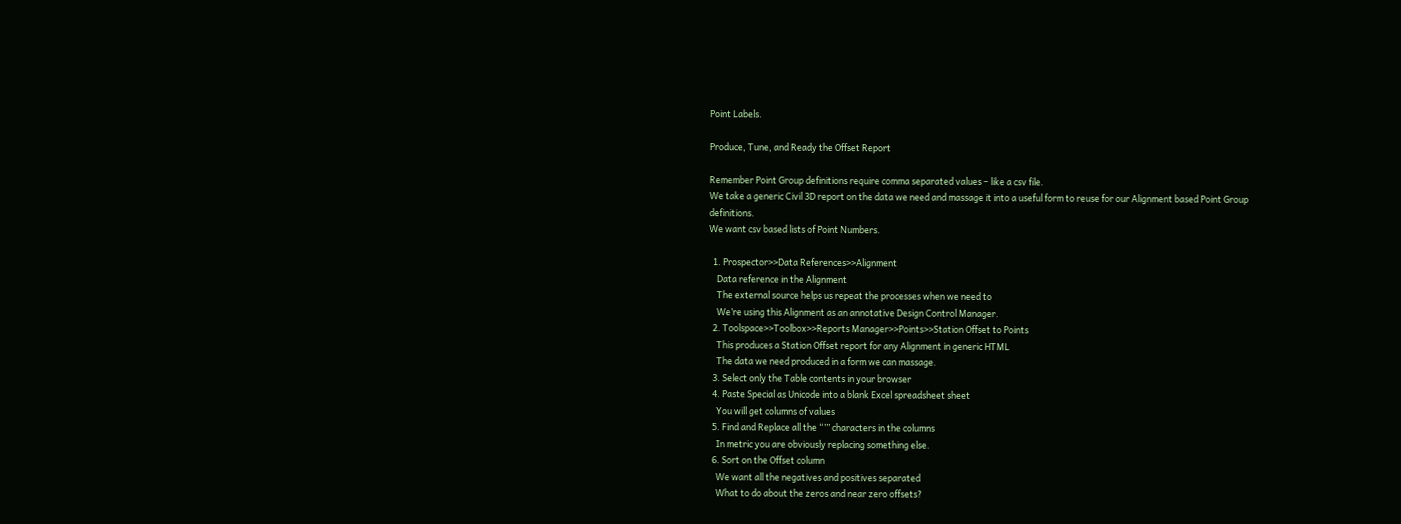Point Labels.

Produce, Tune, and Ready the Offset Report

Remember Point Group definitions require comma separated values – like a csv file.
We take a generic Civil 3D report on the data we need and massage it into a useful form to reuse for our Alignment based Point Group definitions.
We want csv based lists of Point Numbers.

  1. Prospector>>Data References>>Alignment
    Data reference in the Alignment
    The external source helps us repeat the processes when we need to
    We’re using this Alignment as an annotative Design Control Manager.
  2. Toolspace>>Toolbox>>Reports Manager>>Points>>Station Offset to Points
    This produces a Station Offset report for any Alignment in generic HTML
    The data we need produced in a form we can massage.
  3. Select only the Table contents in your browser
  4. Paste Special as Unicode into a blank Excel spreadsheet sheet
    You will get columns of values
  5. Find and Replace all the “’” characters in the columns
    In metric you are obviously replacing something else.
  6. Sort on the Offset column
    We want all the negatives and positives separated
    What to do about the zeros and near zero offsets?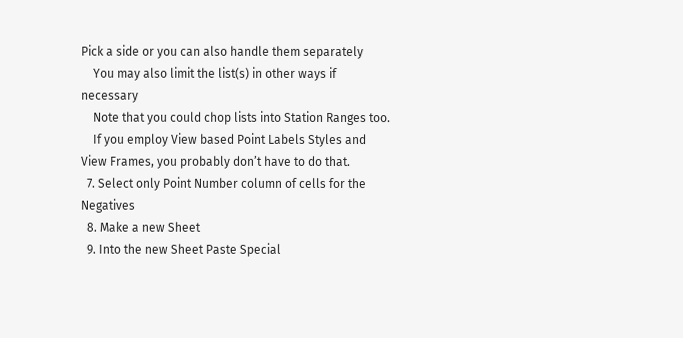Pick a side or you can also handle them separately
    You may also limit the list(s) in other ways if necessary
    Note that you could chop lists into Station Ranges too.
    If you employ View based Point Labels Styles and View Frames, you probably don’t have to do that.
  7. Select only Point Number column of cells for the Negatives
  8. Make a new Sheet
  9. Into the new Sheet Paste Special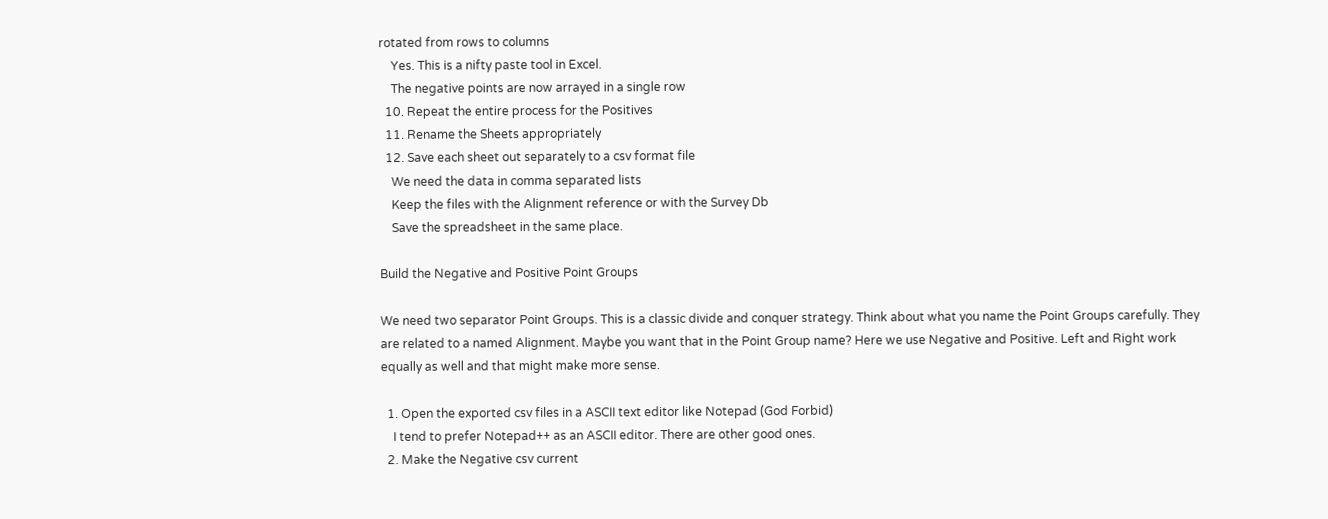rotated from rows to columns
    Yes. This is a nifty paste tool in Excel.
    The negative points are now arrayed in a single row
  10. Repeat the entire process for the Positives
  11. Rename the Sheets appropriately
  12. Save each sheet out separately to a csv format file
    We need the data in comma separated lists
    Keep the files with the Alignment reference or with the Survey Db
    Save the spreadsheet in the same place.

Build the Negative and Positive Point Groups

We need two separator Point Groups. This is a classic divide and conquer strategy. Think about what you name the Point Groups carefully. They are related to a named Alignment. Maybe you want that in the Point Group name? Here we use Negative and Positive. Left and Right work equally as well and that might make more sense.

  1. Open the exported csv files in a ASCII text editor like Notepad (God Forbid)
    I tend to prefer Notepad++ as an ASCII editor. There are other good ones.
  2. Make the Negative csv current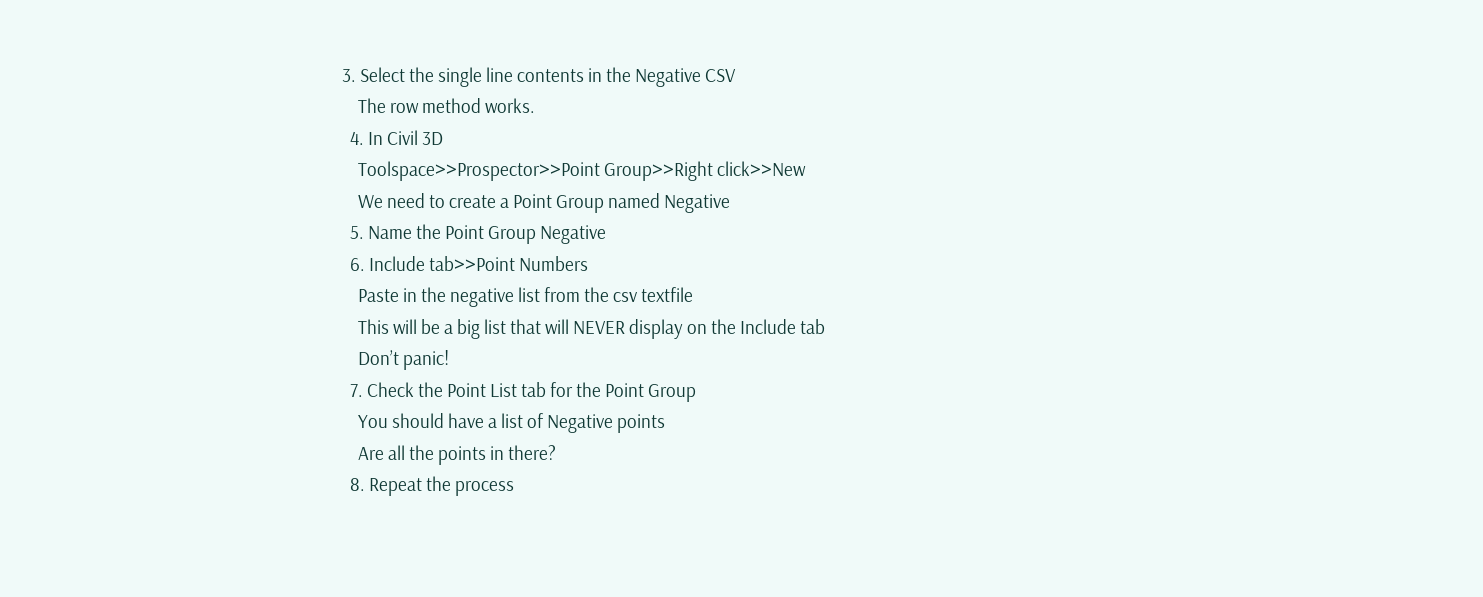3. Select the single line contents in the Negative CSV
    The row method works.
  4. In Civil 3D
    Toolspace>>Prospector>>Point Group>>Right click>>New
    We need to create a Point Group named Negative
  5. Name the Point Group Negative
  6. Include tab>>Point Numbers
    Paste in the negative list from the csv textfile
    This will be a big list that will NEVER display on the Include tab
    Don’t panic!
  7. Check the Point List tab for the Point Group
    You should have a list of Negative points
    Are all the points in there?
  8. Repeat the process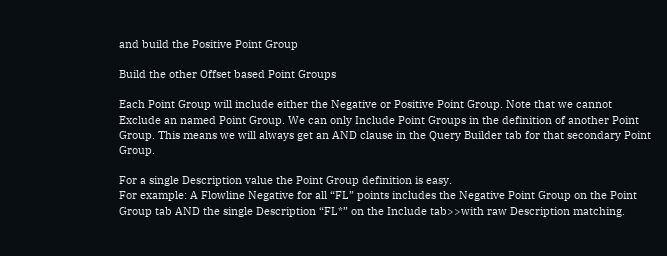and build the Positive Point Group

Build the other Offset based Point Groups

Each Point Group will include either the Negative or Positive Point Group. Note that we cannot Exclude an named Point Group. We can only Include Point Groups in the definition of another Point Group. This means we will always get an AND clause in the Query Builder tab for that secondary Point Group.

For a single Description value the Point Group definition is easy.
For example: A Flowline Negative for all “FL” points includes the Negative Point Group on the Point Group tab AND the single Description “FL*” on the Include tab>>with raw Description matching.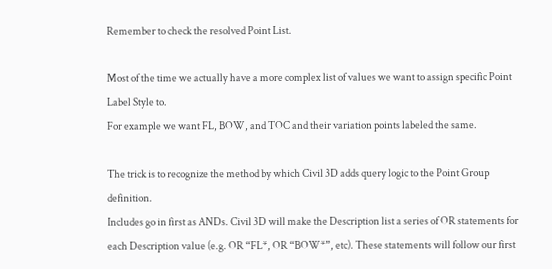Remember to check the resolved Point List.

Most of the time we actually have a more complex list of values we want to assign specific Point Label Style to.
For example we want FL, BOW, and TOC and their variation points labeled the same.

The trick is to recognize the method by which Civil 3D adds query logic to the Point Group definition.
Includes go in first as ANDs. Civil 3D will make the Description list a series of OR statements for each Description value (e.g. OR “FL*, OR “BOW*”, etc). These statements will follow our first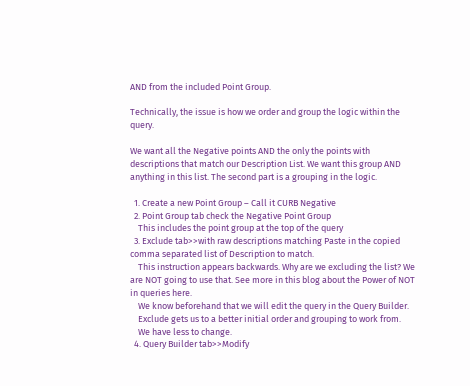AND from the included Point Group.

Technically, the issue is how we order and group the logic within the query.

We want all the Negative points AND the only the points with descriptions that match our Description List. We want this group AND anything in this list. The second part is a grouping in the logic.

  1. Create a new Point Group – Call it CURB Negative
  2. Point Group tab check the Negative Point Group
    This includes the point group at the top of the query
  3. Exclude tab>>with raw descriptions matching Paste in the copied comma separated list of Description to match.
    This instruction appears backwards. Why are we excluding the list? We are NOT going to use that. See more in this blog about the Power of NOT in queries here.
    We know beforehand that we will edit the query in the Query Builder.
    Exclude gets us to a better initial order and grouping to work from.
    We have less to change.
  4. Query Builder tab>>Modify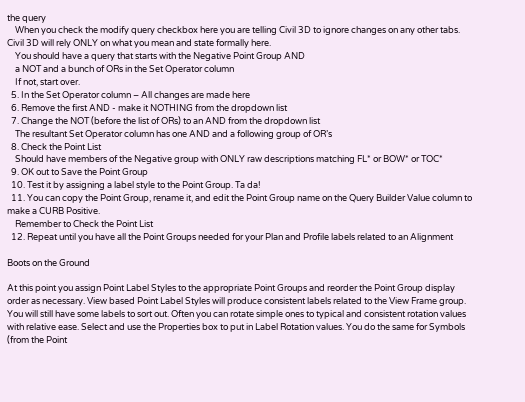the query
    When you check the modify query checkbox here you are telling Civil 3D to ignore changes on any other tabs. Civil 3D will rely ONLY on what you mean and state formally here.
    You should have a query that starts with the Negative Point Group AND
    a NOT and a bunch of ORs in the Set Operator column
    If not, start over.
  5. In the Set Operator column – All changes are made here
  6. Remove the first AND - make it NOTHING from the dropdown list
  7. Change the NOT (before the list of ORs) to an AND from the dropdown list
    The resultant Set Operator column has one AND and a following group of OR’s
  8. Check the Point List
    Should have members of the Negative group with ONLY raw descriptions matching FL* or BOW* or TOC*
  9. OK out to Save the Point Group
  10. Test it by assigning a label style to the Point Group. Ta da!
  11. You can copy the Point Group, rename it, and edit the Point Group name on the Query Builder Value column to make a CURB Positive.
    Remember to Check the Point List
  12. Repeat until you have all the Point Groups needed for your Plan and Profile labels related to an Alignment

Boots on the Ground

At this point you assign Point Label Styles to the appropriate Point Groups and reorder the Point Group display order as necessary. View based Point Label Styles will produce consistent labels related to the View Frame group. You will still have some labels to sort out. Often you can rotate simple ones to typical and consistent rotation values with relative ease. Select and use the Properties box to put in Label Rotation values. You do the same for Symbols (from the Point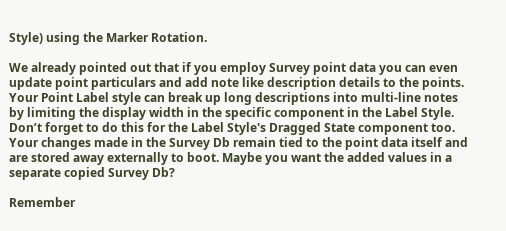Style) using the Marker Rotation.

We already pointed out that if you employ Survey point data you can even update point particulars and add note like description details to the points. Your Point Label style can break up long descriptions into multi-line notes by limiting the display width in the specific component in the Label Style. Don’t forget to do this for the Label Style's Dragged State component too.  Your changes made in the Survey Db remain tied to the point data itself and are stored away externally to boot. Maybe you want the added values in a separate copied Survey Db?

Remember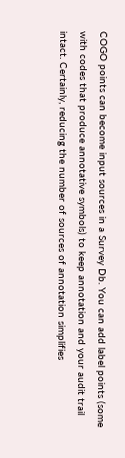COGO points can become input sources in a Survey Db. You can add label points (some with codes that produce annotative symbols) to keep annotation and your audit trail intact. Certainly, reducing the number of sources of annotation simplifies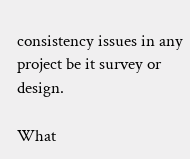consistency issues in any project be it survey or design.

What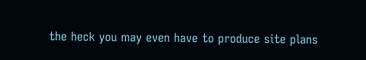the heck you may even have to produce site plans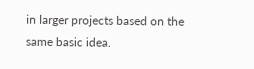in larger projects based on the same basic idea.